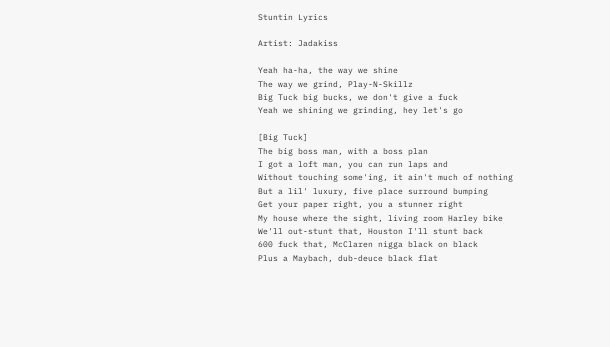Stuntin Lyrics

Artist: Jadakiss

Yeah ha-ha, the way we shine
The way we grind, Play-N-Skillz
Big Tuck big bucks, we don't give a fuck
Yeah we shining we grinding, hey let's go

[Big Tuck]
The big boss man, with a boss plan
I got a loft man, you can run laps and
Without touching some'ing, it ain't much of nothing
But a lil' luxury, five place surround bumping
Get your paper right, you a stunner right
My house where the sight, living room Harley bike
We'll out-stunt that, Houston I'll stunt back
600 fuck that, McClaren nigga black on black
Plus a Maybach, dub-deuce black flat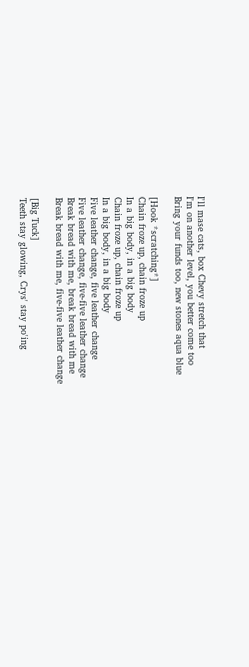I'll mase cats, box Chevy stretch that
I'm on another level, you better come too
Bring your funds too, new stones aqua blue

[Hook *scratching*]
Chain froze up, chain froze up
In a big body, in a big body
Chain froze up, chain froze up
In a big body, in a big body
Five leather change, five leather change
Five leather change, five-five leather change
Break bread with me, break bread with me
Break bread with me, five-five leather change

[Big Tuck]
Teeth stay glowing, Crys' stay po'ing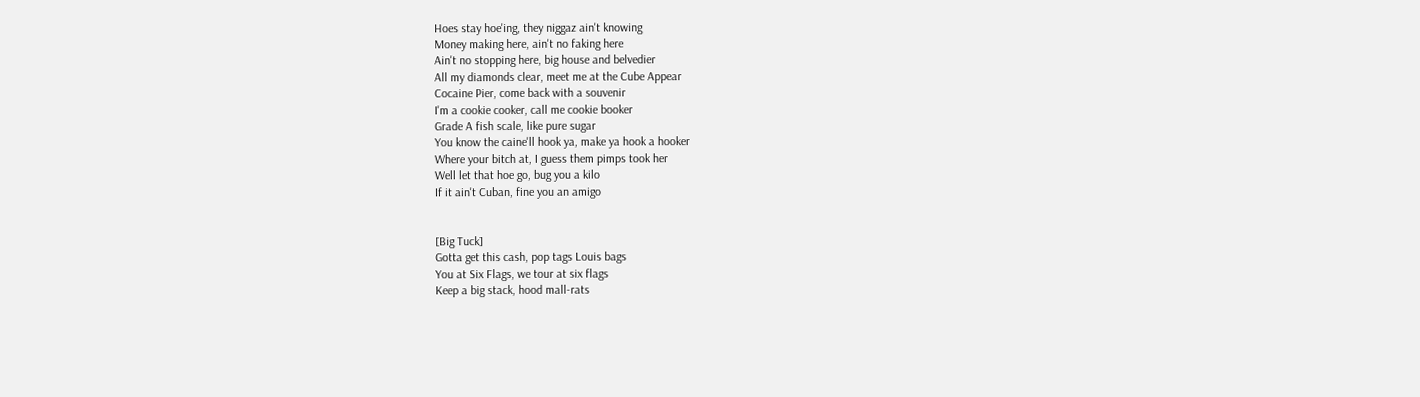Hoes stay hoe'ing, they niggaz ain't knowing
Money making here, ain't no faking here
Ain't no stopping here, big house and belvedier
All my diamonds clear, meet me at the Cube Appear
Cocaine Pier, come back with a souvenir
I'm a cookie cooker, call me cookie booker
Grade A fish scale, like pure sugar
You know the caine'll hook ya, make ya hook a hooker
Where your bitch at, I guess them pimps took her
Well let that hoe go, bug you a kilo
If it ain't Cuban, fine you an amigo


[Big Tuck]
Gotta get this cash, pop tags Louis bags
You at Six Flags, we tour at six flags
Keep a big stack, hood mall-rats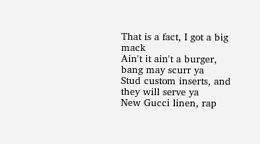That is a fact, I got a big mack
Ain't it ain't a burger, bang may scurr ya
Stud custom inserts, and they will serve ya
New Gucci linen, rap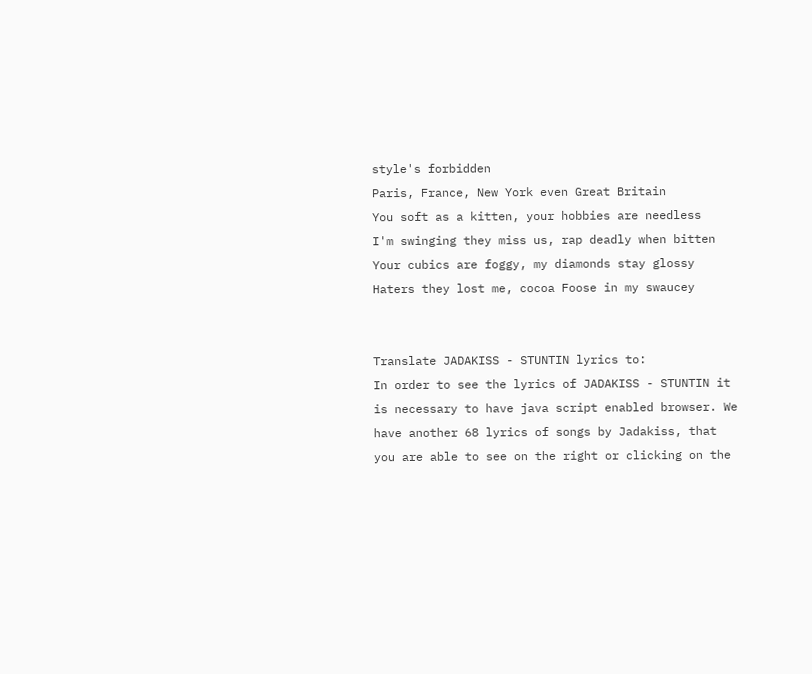style's forbidden
Paris, France, New York even Great Britain
You soft as a kitten, your hobbies are needless
I'm swinging they miss us, rap deadly when bitten
Your cubics are foggy, my diamonds stay glossy
Haters they lost me, cocoa Foose in my swaucey


Translate JADAKISS - STUNTIN lyrics to:
In order to see the lyrics of JADAKISS - STUNTIN it is necessary to have java script enabled browser. We have another 68 lyrics of songs by Jadakiss, that you are able to see on the right or clicking on the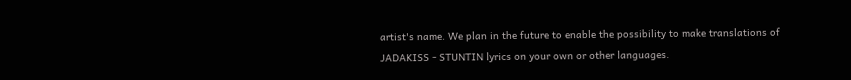artist's name. We plan in the future to enable the possibility to make translations of JADAKISS - STUNTIN lyrics on your own or other languages.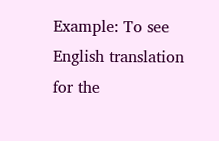Example: To see English translation for the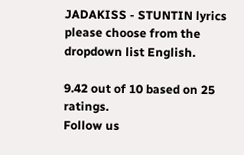JADAKISS - STUNTIN lyrics please choose from the dropdown list English.

9.42 out of 10 based on 25 ratings.
Follow us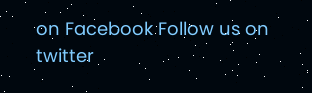on Facebook Follow us on twitter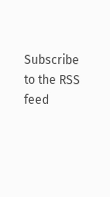Subscribe to the RSS feed